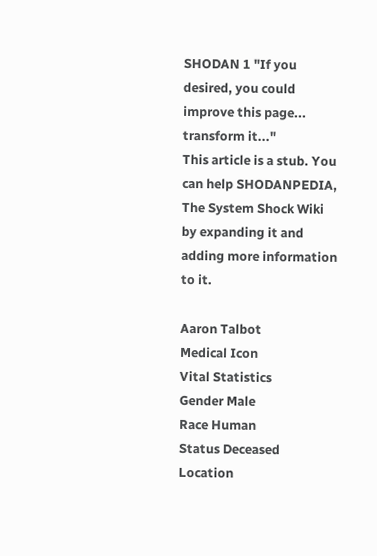SHODAN 1 "If you desired, you could improve this page... transform it..."
This article is a stub. You can help SHODANPEDIA, The System Shock Wiki
by expanding it and adding more information to it.

Aaron Talbot
Medical Icon
Vital Statistics
Gender Male
Race Human
Status Deceased
Location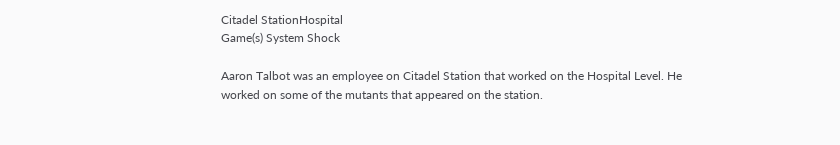Citadel StationHospital
Game(s) System Shock

Aaron Talbot was an employee on Citadel Station that worked on the Hospital Level. He worked on some of the mutants that appeared on the station.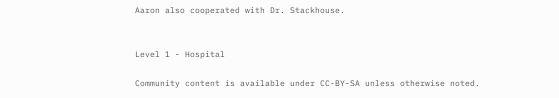Aaron also cooperated with Dr. Stackhouse.


Level 1 - Hospital

Community content is available under CC-BY-SA unless otherwise noted.